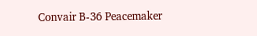Convair B-36 Peacemaker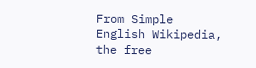From Simple English Wikipedia, the free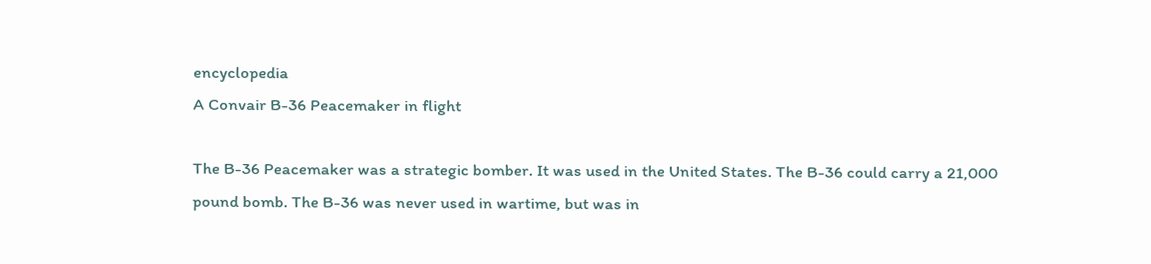encyclopedia
A Convair B-36 Peacemaker in flight

The B-36 Peacemaker was a strategic bomber. It was used in the United States. The B-36 could carry a 21,000 pound bomb. The B-36 was never used in wartime, but was in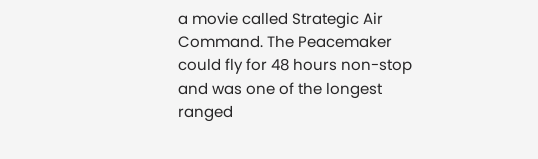a movie called Strategic Air Command. The Peacemaker could fly for 48 hours non-stop and was one of the longest ranged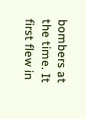bombers at the time. It first flew in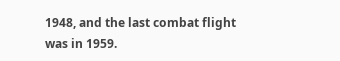1948, and the last combat flight was in 1959.